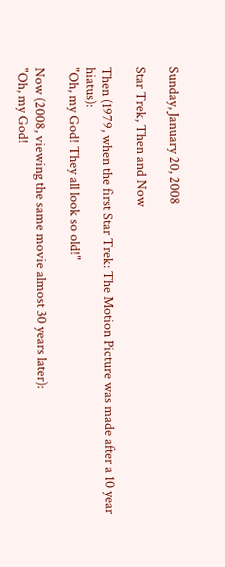Sunday, January 20, 2008

Star Trek, Then and Now

Then (1979, when the first Star Trek: The Motion Picture was made after a 10 year hiatus):
"Oh, my God! They all look so old!"

Now (2008, viewing the same movie almost 30 years later):
"Oh, my God!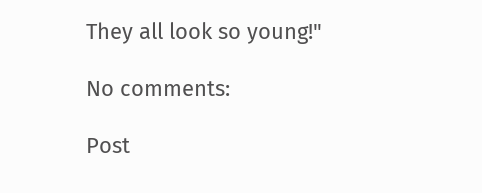They all look so young!"

No comments:

Post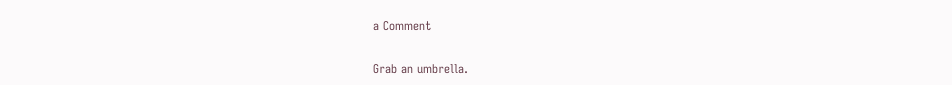a Comment

Grab an umbrella.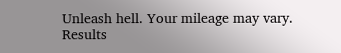Unleash hell. Your mileage may vary. Results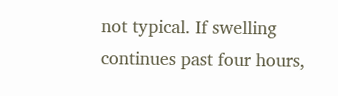not typical. If swelling continues past four hours,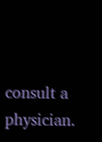consult a physician.